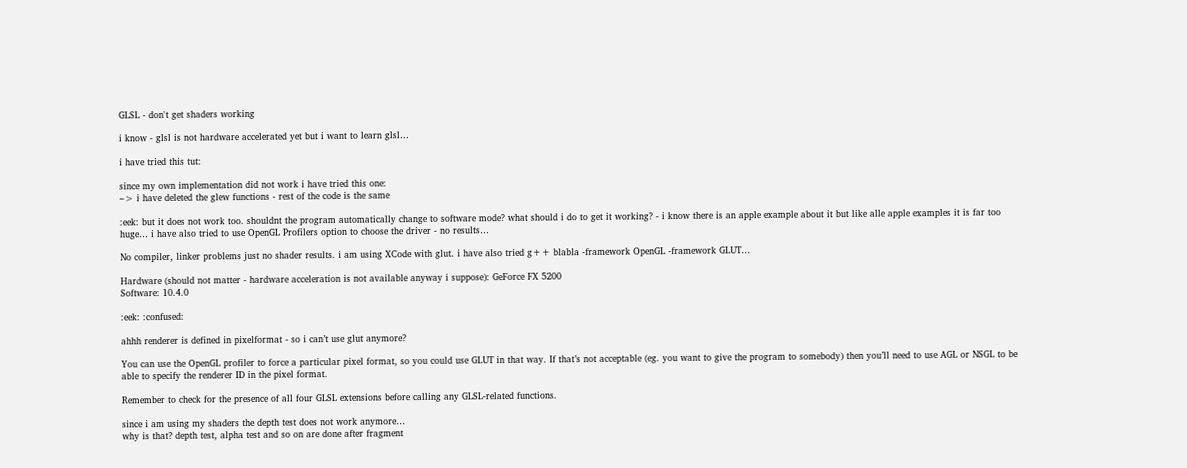GLSL - don't get shaders working

i know - glsl is not hardware accelerated yet but i want to learn glsl…

i have tried this tut:

since my own implementation did not work i have tried this one:
–> i have deleted the glew functions - rest of the code is the same

:eek: but it does not work too. shouldnt the program automatically change to software mode? what should i do to get it working? - i know there is an apple example about it but like alle apple examples it is far too huge… i have also tried to use OpenGL Profilers option to choose the driver - no results…

No compiler, linker problems just no shader results. i am using XCode with glut. i have also tried g++ blabla -framework OpenGL -framework GLUT…

Hardware (should not matter - hardware acceleration is not available anyway i suppose): GeForce FX 5200
Software: 10.4.0

:eek: :confused:

ahhh renderer is defined in pixelformat - so i can’t use glut anymore?

You can use the OpenGL profiler to force a particular pixel format, so you could use GLUT in that way. If that’s not acceptable (eg. you want to give the program to somebody) then you’ll need to use AGL or NSGL to be able to specify the renderer ID in the pixel format.

Remember to check for the presence of all four GLSL extensions before calling any GLSL-related functions.

since i am using my shaders the depth test does not work anymore…
why is that? depth test, alpha test and so on are done after fragment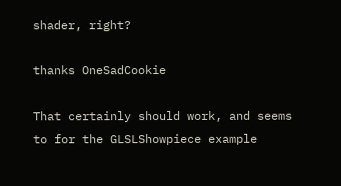shader, right?

thanks OneSadCookie

That certainly should work, and seems to for the GLSLShowpiece example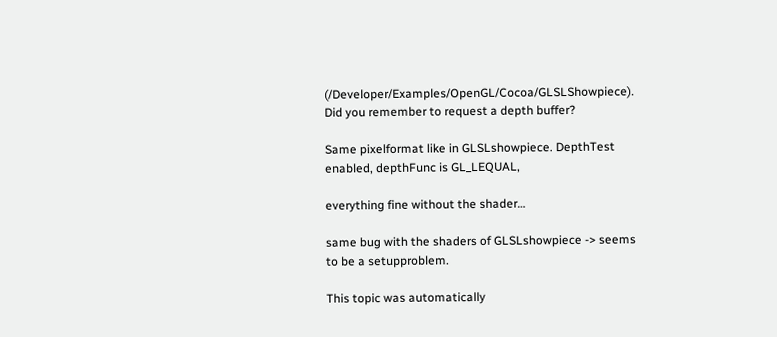(/Developer/Examples/OpenGL/Cocoa/GLSLShowpiece). Did you remember to request a depth buffer?

Same pixelformat like in GLSLshowpiece. DepthTest enabled, depthFunc is GL_LEQUAL,

everything fine without the shader…

same bug with the shaders of GLSLshowpiece -> seems to be a setupproblem.

This topic was automatically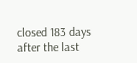closed 183 days after the last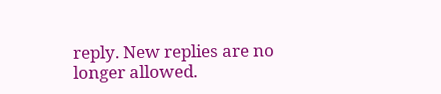reply. New replies are no longer allowed.